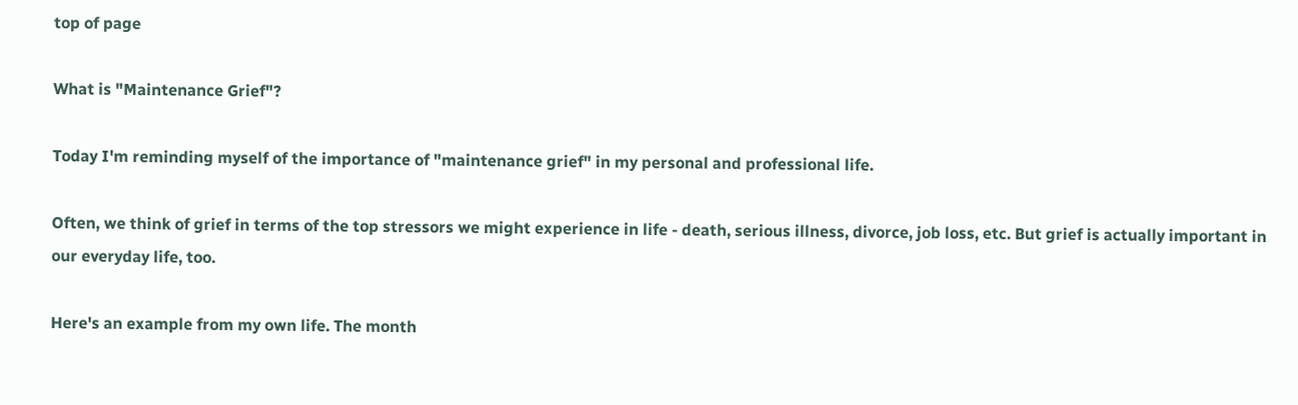top of page

What is "Maintenance Grief"?

Today I'm reminding myself of the importance of "maintenance grief" in my personal and professional life.

Often, we think of grief in terms of the top stressors we might experience in life - death, serious illness, divorce, job loss, etc. But grief is actually important in our everyday life, too.

Here's an example from my own life. The month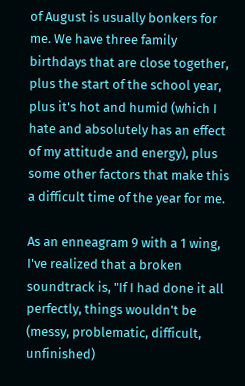of August is usually bonkers for me. We have three family birthdays that are close together, plus the start of the school year, plus it's hot and humid (which I hate and absolutely has an effect of my attitude and energy), plus some other factors that make this a difficult time of the year for me.

As an enneagram 9 with a 1 wing, I've realized that a broken soundtrack is, "If I had done it all perfectly, things wouldn't be (messy, problematic, difficult, unfinished)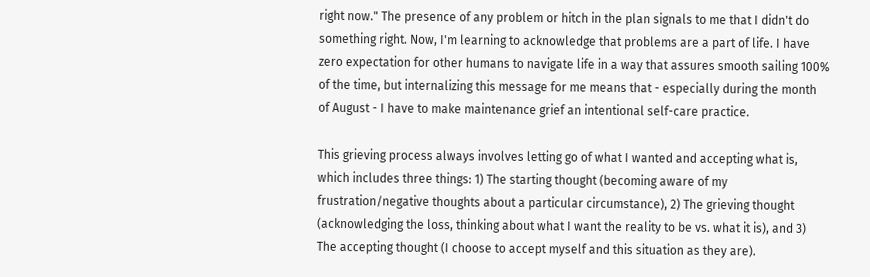right now." The presence of any problem or hitch in the plan signals to me that I didn't do something right. Now, I'm learning to acknowledge that problems are a part of life. I have zero expectation for other humans to navigate life in a way that assures smooth sailing 100% of the time, but internalizing this message for me means that - especially during the month of August - I have to make maintenance grief an intentional self-care practice.

This grieving process always involves letting go of what I wanted and accepting what is, which includes three things: 1) The starting thought (becoming aware of my frustration/negative thoughts about a particular circumstance), 2) The grieving thought (acknowledging the loss, thinking about what I want the reality to be vs. what it is), and 3) The accepting thought (I choose to accept myself and this situation as they are).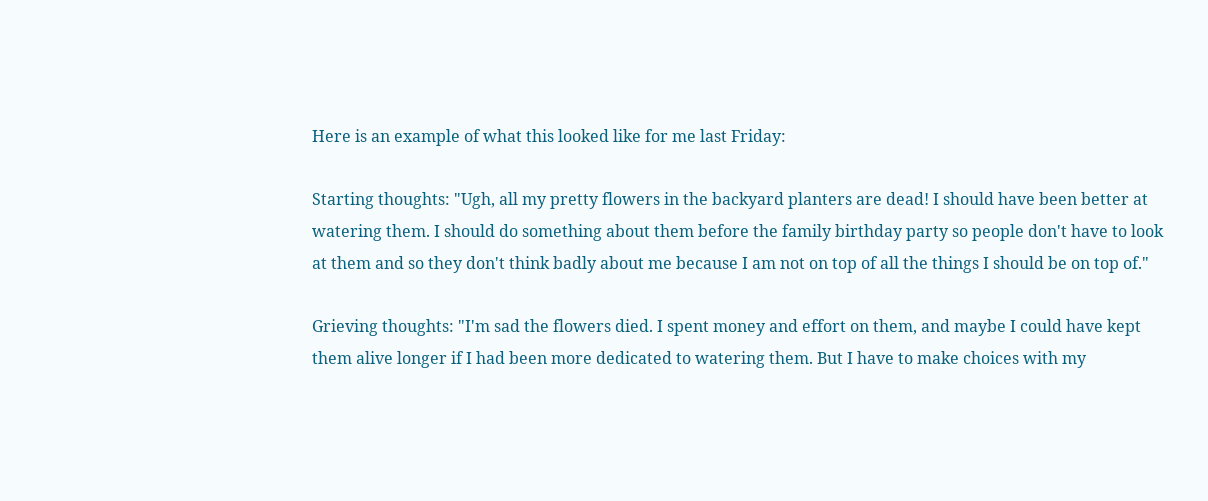Here is an example of what this looked like for me last Friday:

Starting thoughts: "Ugh, all my pretty flowers in the backyard planters are dead! I should have been better at watering them. I should do something about them before the family birthday party so people don't have to look at them and so they don't think badly about me because I am not on top of all the things I should be on top of."

Grieving thoughts: "I'm sad the flowers died. I spent money and effort on them, and maybe I could have kept them alive longer if I had been more dedicated to watering them. But I have to make choices with my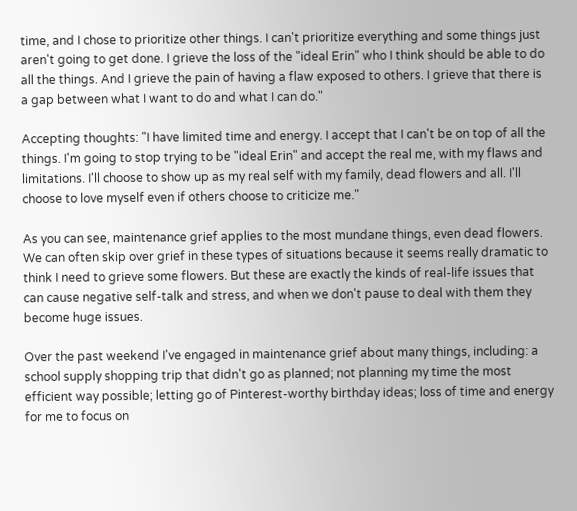time, and I chose to prioritize other things. I can't prioritize everything and some things just aren't going to get done. I grieve the loss of the "ideal Erin" who I think should be able to do all the things. And I grieve the pain of having a flaw exposed to others. I grieve that there is a gap between what I want to do and what I can do."

Accepting thoughts: "I have limited time and energy. I accept that I can't be on top of all the things. I'm going to stop trying to be "ideal Erin" and accept the real me, with my flaws and limitations. I'll choose to show up as my real self with my family, dead flowers and all. I'll choose to love myself even if others choose to criticize me."

As you can see, maintenance grief applies to the most mundane things, even dead flowers. We can often skip over grief in these types of situations because it seems really dramatic to think I need to grieve some flowers. But these are exactly the kinds of real-life issues that can cause negative self-talk and stress, and when we don't pause to deal with them they become huge issues.

Over the past weekend I've engaged in maintenance grief about many things, including: a school supply shopping trip that didn't go as planned; not planning my time the most efficient way possible; letting go of Pinterest-worthy birthday ideas; loss of time and energy for me to focus on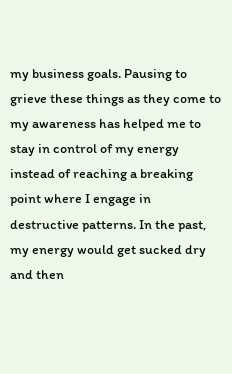my business goals. Pausing to grieve these things as they come to my awareness has helped me to stay in control of my energy instead of reaching a breaking point where I engage in destructive patterns. In the past, my energy would get sucked dry and then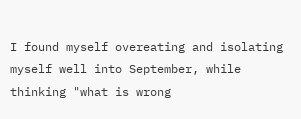I found myself overeating and isolating myself well into September, while thinking "what is wrong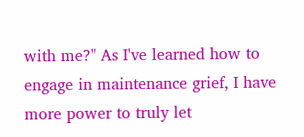with me?" As I've learned how to engage in maintenance grief, I have more power to truly let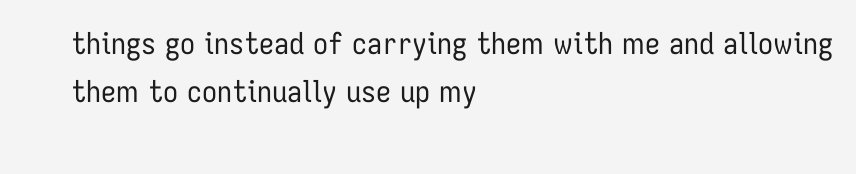things go instead of carrying them with me and allowing them to continually use up my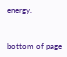energy.


bottom of page